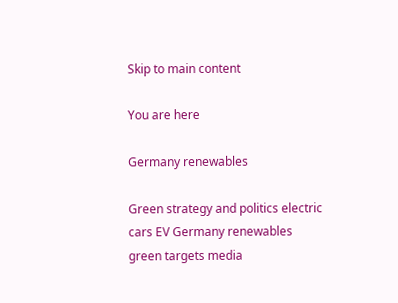Skip to main content

You are here

Germany renewables

Green strategy and politics electric cars EV Germany renewables green targets media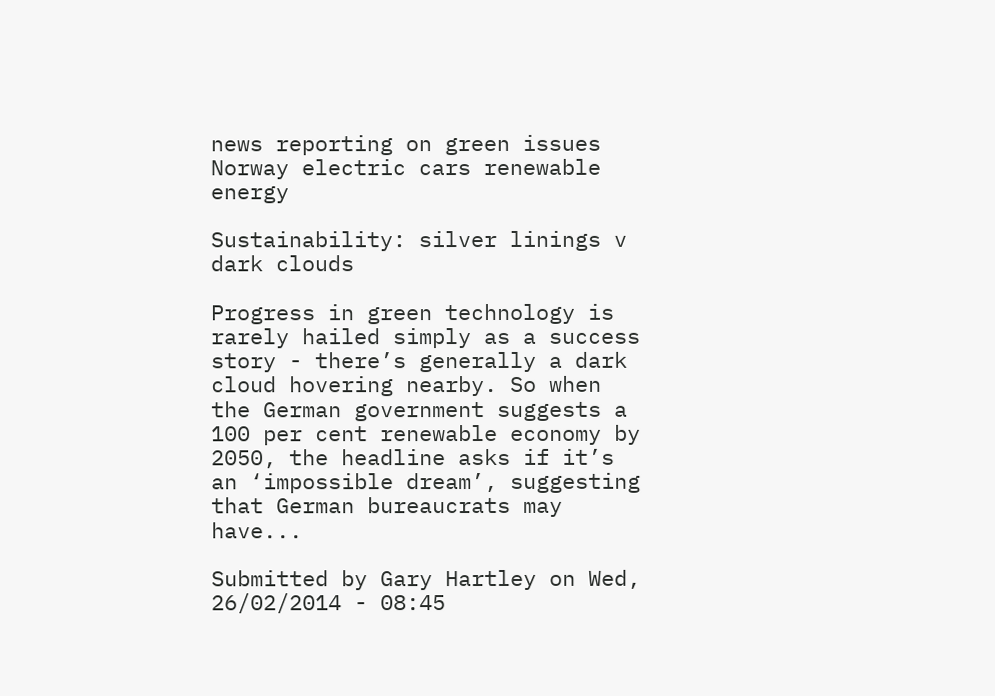news reporting on green issues Norway electric cars renewable energy

Sustainability: silver linings v dark clouds

Progress in green technology is rarely hailed simply as a success story - there’s generally a dark cloud hovering nearby. So when the German government suggests a 100 per cent renewable economy by 2050, the headline asks if it’s an ‘impossible dream’, suggesting that German bureaucrats may have...

Submitted by Gary Hartley on Wed, 26/02/2014 - 08:45